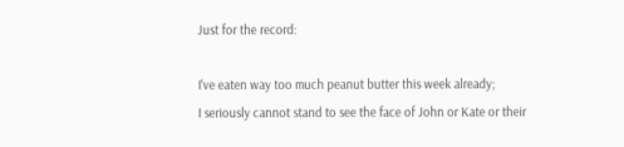Just for the record:

I've eaten way too much peanut butter this week already;
I seriously cannot stand to see the face of John or Kate or their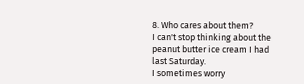8. Who cares about them?
I can't stop thinking about the peanut butter ice cream I had last Saturday.
I sometimes worry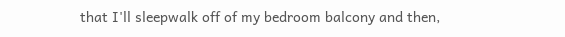that I'll sleepwalk off of my bedroom balcony and then,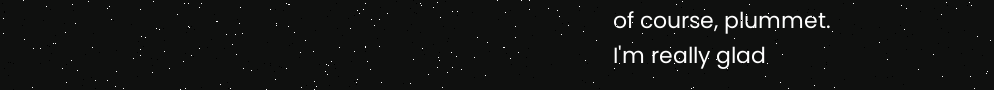of course, plummet.
I'm really glad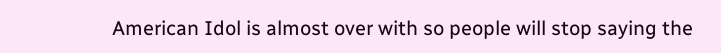American Idol is almost over with so people will stop saying the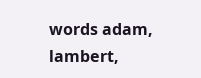words adam, lambert,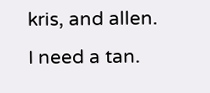kris, and allen.
I need a tan.